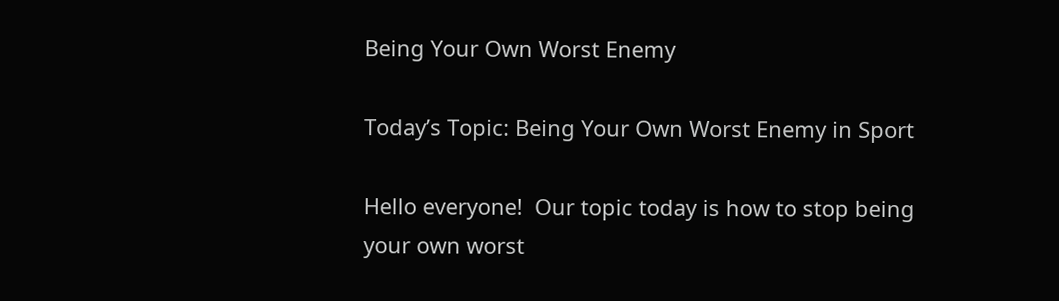Being Your Own Worst Enemy

Today’s Topic: Being Your Own Worst Enemy in Sport

Hello everyone!  Our topic today is how to stop being your own worst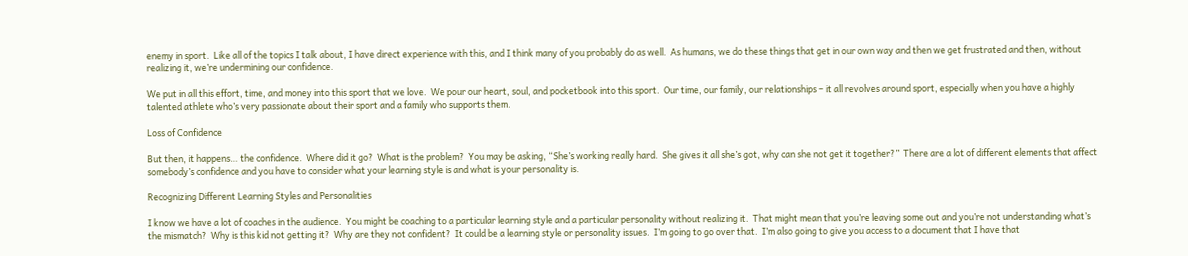enemy in sport.  Like all of the topics I talk about, I have direct experience with this, and I think many of you probably do as well.  As humans, we do these things that get in our own way and then we get frustrated and then, without realizing it, we’re undermining our confidence.

We put in all this effort, time, and money into this sport that we love.  We pour our heart, soul, and pocketbook into this sport.  Our time, our family, our relationships – it all revolves around sport, especially when you have a highly talented athlete who’s very passionate about their sport and a family who supports them.

Loss of Confidence

But then, it happens… the confidence.  Where did it go?  What is the problem?  You may be asking, “She’s working really hard.  She gives it all she’s got, why can she not get it together?”  There are a lot of different elements that affect somebody’s confidence and you have to consider what your learning style is and what is your personality is.

Recognizing Different Learning Styles and Personalities

I know we have a lot of coaches in the audience.  You might be coaching to a particular learning style and a particular personality without realizing it.  That might mean that you’re leaving some out and you’re not understanding what’s the mismatch?  Why is this kid not getting it?  Why are they not confident?  It could be a learning style or personality issues.  I’m going to go over that.  I’m also going to give you access to a document that I have that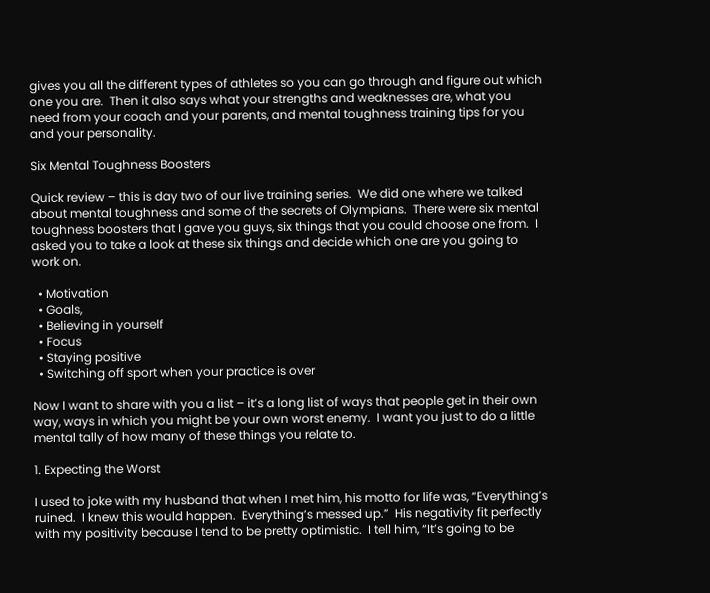gives you all the different types of athletes so you can go through and figure out which one you are.  Then it also says what your strengths and weaknesses are, what you need from your coach and your parents, and mental toughness training tips for you and your personality.

Six Mental Toughness Boosters

Quick review – this is day two of our live training series.  We did one where we talked about mental toughness and some of the secrets of Olympians.  There were six mental toughness boosters that I gave you guys, six things that you could choose one from.  I asked you to take a look at these six things and decide which one are you going to work on.

  • Motivation
  • Goals,
  • Believing in yourself
  • Focus
  • Staying positive
  • Switching off sport when your practice is over

Now I want to share with you a list – it’s a long list of ways that people get in their own way, ways in which you might be your own worst enemy.  I want you just to do a little mental tally of how many of these things you relate to.

1. Expecting the Worst

I used to joke with my husband that when I met him, his motto for life was, “Everything’s ruined.  I knew this would happen.  Everything’s messed up.”  His negativity fit perfectly with my positivity because I tend to be pretty optimistic.  I tell him, “It’s going to be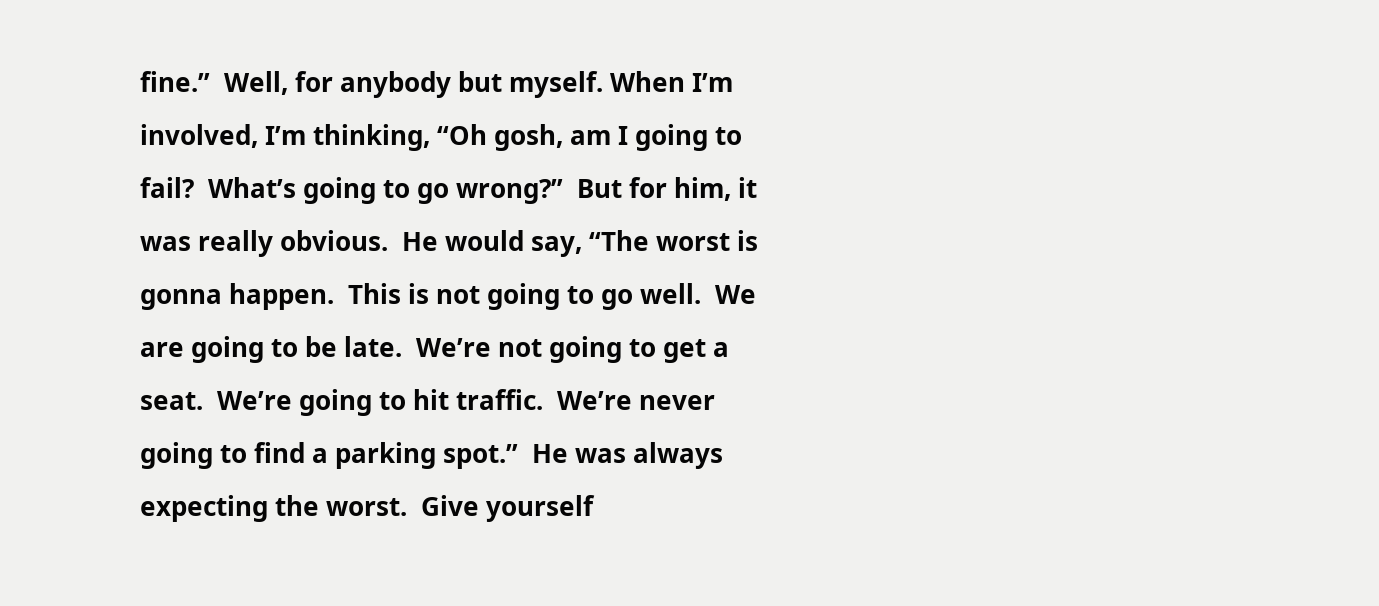fine.”  Well, for anybody but myself. When I’m involved, I’m thinking, “Oh gosh, am I going to fail?  What’s going to go wrong?”  But for him, it was really obvious.  He would say, “The worst is gonna happen.  This is not going to go well.  We are going to be late.  We’re not going to get a seat.  We’re going to hit traffic.  We’re never going to find a parking spot.”  He was always expecting the worst.  Give yourself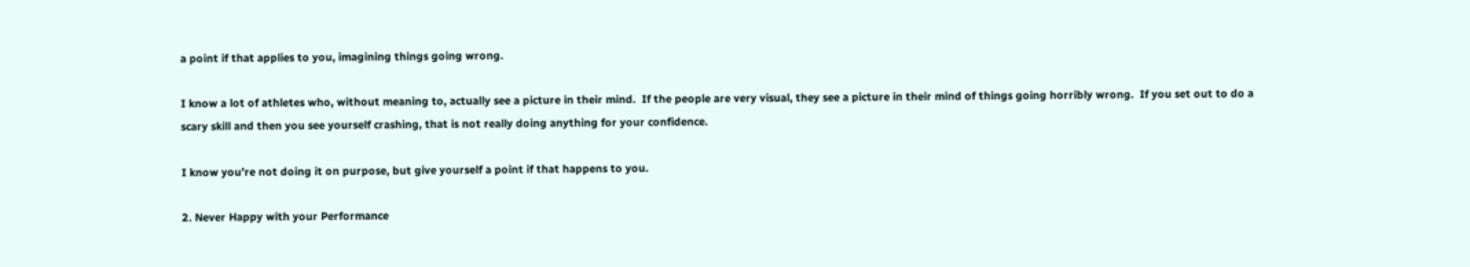a point if that applies to you, imagining things going wrong.

I know a lot of athletes who, without meaning to, actually see a picture in their mind.  If the people are very visual, they see a picture in their mind of things going horribly wrong.  If you set out to do a scary skill and then you see yourself crashing, that is not really doing anything for your confidence.

I know you’re not doing it on purpose, but give yourself a point if that happens to you.

2. Never Happy with your Performance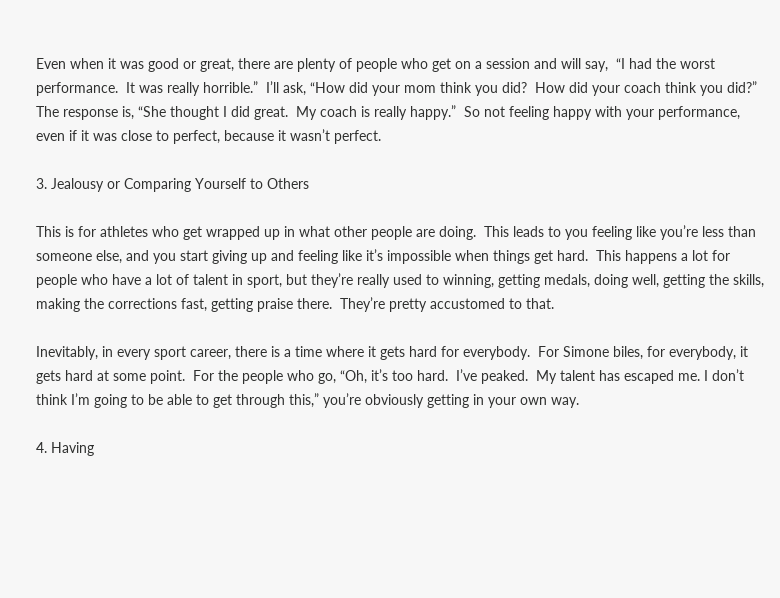Even when it was good or great, there are plenty of people who get on a session and will say,  “I had the worst performance.  It was really horrible.”  I’ll ask, “How did your mom think you did?  How did your coach think you did?”  The response is, “She thought I did great.  My coach is really happy.”  So not feeling happy with your performance, even if it was close to perfect, because it wasn’t perfect.

3. Jealousy or Comparing Yourself to Others

This is for athletes who get wrapped up in what other people are doing.  This leads to you feeling like you’re less than someone else, and you start giving up and feeling like it’s impossible when things get hard.  This happens a lot for people who have a lot of talent in sport, but they’re really used to winning, getting medals, doing well, getting the skills, making the corrections fast, getting praise there.  They’re pretty accustomed to that.

Inevitably, in every sport career, there is a time where it gets hard for everybody.  For Simone biles, for everybody, it gets hard at some point.  For the people who go, “Oh, it’s too hard.  I’ve peaked.  My talent has escaped me. I don’t think I’m going to be able to get through this,” you’re obviously getting in your own way.

4. Having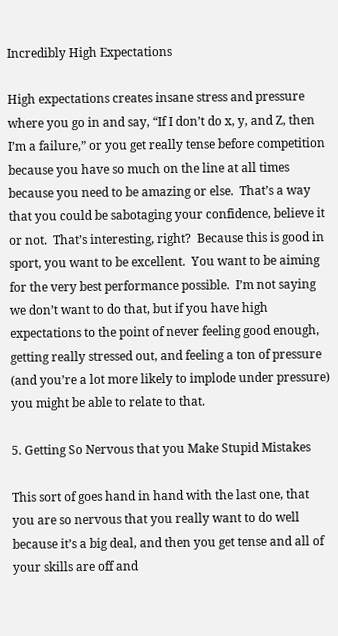Incredibly High Expectations

High expectations creates insane stress and pressure where you go in and say, “If I don’t do x, y, and Z, then I’m a failure,” or you get really tense before competition because you have so much on the line at all times because you need to be amazing or else.  That’s a way that you could be sabotaging your confidence, believe it or not.  That’s interesting, right?  Because this is good in sport, you want to be excellent.  You want to be aiming for the very best performance possible.  I’m not saying we don’t want to do that, but if you have high expectations to the point of never feeling good enough, getting really stressed out, and feeling a ton of pressure (and you’re a lot more likely to implode under pressure) you might be able to relate to that.

5. Getting So Nervous that you Make Stupid Mistakes

This sort of goes hand in hand with the last one, that you are so nervous that you really want to do well because it’s a big deal, and then you get tense and all of your skills are off and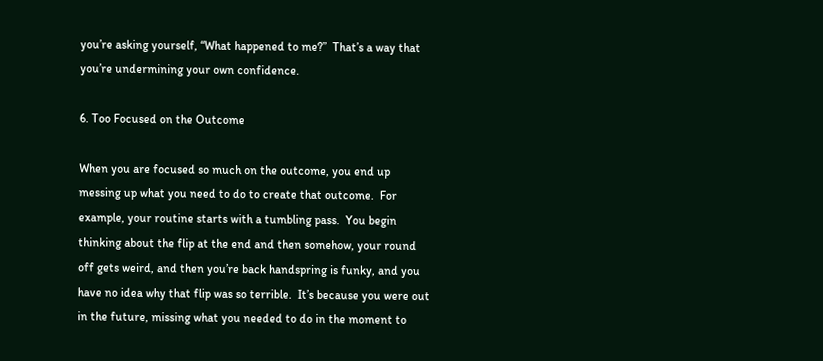you’re asking yourself, “What happened to me?”  That’s a way that you’re undermining your own confidence.

6. Too Focused on the Outcome

When you are focused so much on the outcome, you end up messing up what you need to do to create that outcome.  For example, your routine starts with a tumbling pass.  You begin thinking about the flip at the end and then somehow, your round off gets weird, and then you’re back handspring is funky, and you have no idea why that flip was so terrible.  It’s because you were out in the future, missing what you needed to do in the moment to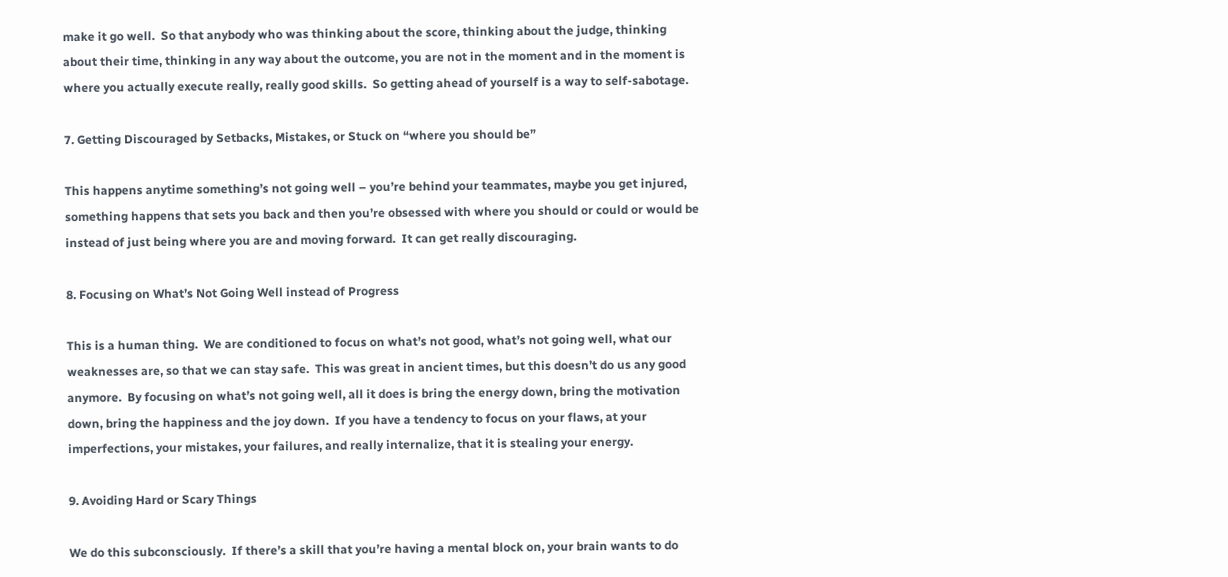make it go well.  So that anybody who was thinking about the score, thinking about the judge, thinking about their time, thinking in any way about the outcome, you are not in the moment and in the moment is where you actually execute really, really good skills.  So getting ahead of yourself is a way to self-sabotage.

7. Getting Discouraged by Setbacks, Mistakes, or Stuck on “where you should be”

This happens anytime something’s not going well – you’re behind your teammates, maybe you get injured, something happens that sets you back and then you’re obsessed with where you should or could or would be instead of just being where you are and moving forward.  It can get really discouraging.

8. Focusing on What’s Not Going Well instead of Progress

This is a human thing.  We are conditioned to focus on what’s not good, what’s not going well, what our weaknesses are, so that we can stay safe.  This was great in ancient times, but this doesn’t do us any good anymore.  By focusing on what’s not going well, all it does is bring the energy down, bring the motivation down, bring the happiness and the joy down.  If you have a tendency to focus on your flaws, at your imperfections, your mistakes, your failures, and really internalize, that it is stealing your energy.

9. Avoiding Hard or Scary Things

We do this subconsciously.  If there’s a skill that you’re having a mental block on, your brain wants to do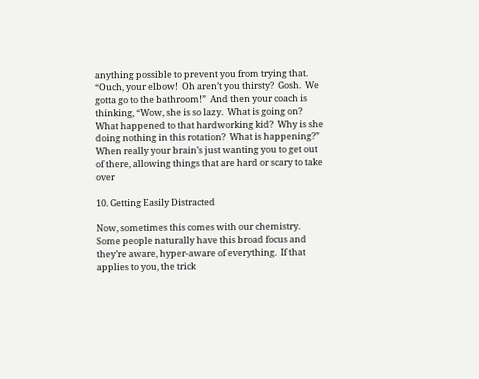anything possible to prevent you from trying that. “Ouch, your elbow!  Oh aren’t you thirsty?  Gosh.  We gotta go to the bathroom!”  And then your coach is thinking, “Wow, she is so lazy.  What is going on?  What happened to that hardworking kid?  Why is she doing nothing in this rotation?  What is happening?”  When really your brain’s just wanting you to get out of there, allowing things that are hard or scary to take over

10. Getting Easily Distracted

Now, sometimes this comes with our chemistry.  Some people naturally have this broad focus and they’re aware, hyper-aware of everything.  If that applies to you, the trick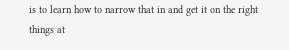is to learn how to narrow that in and get it on the right things at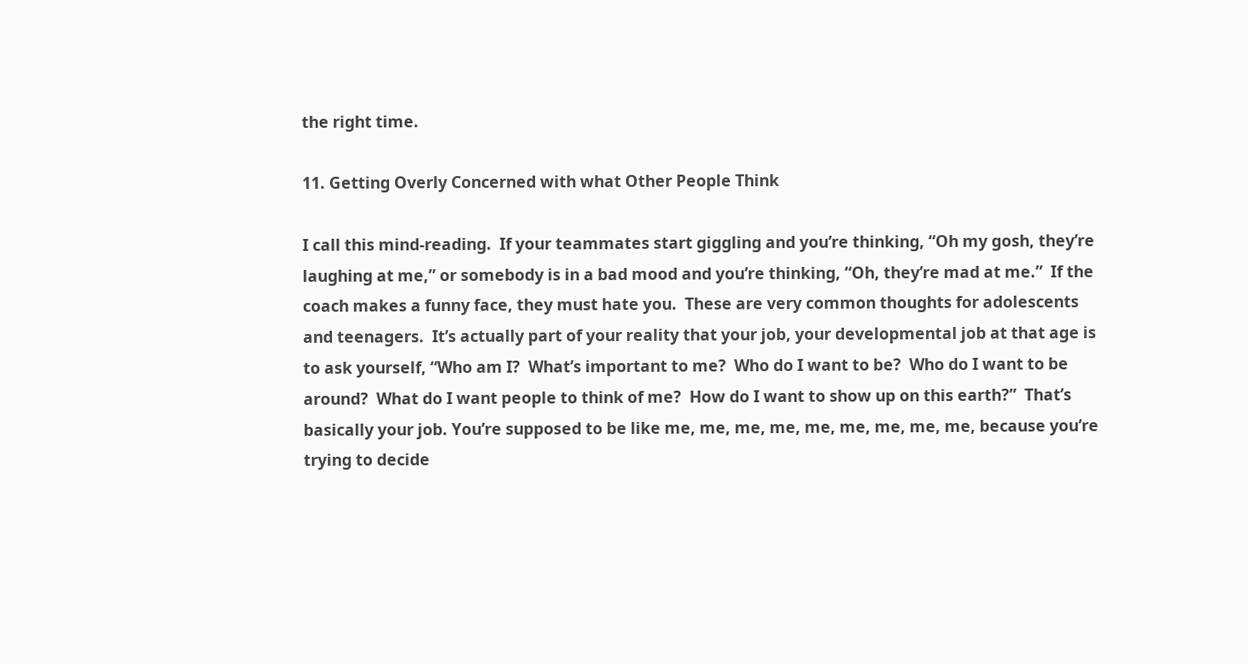the right time.

11. Getting Overly Concerned with what Other People Think

I call this mind-reading.  If your teammates start giggling and you’re thinking, “Oh my gosh, they’re laughing at me,” or somebody is in a bad mood and you’re thinking, “Oh, they’re mad at me.”  If the coach makes a funny face, they must hate you.  These are very common thoughts for adolescents and teenagers.  It’s actually part of your reality that your job, your developmental job at that age is to ask yourself, “Who am I?  What’s important to me?  Who do I want to be?  Who do I want to be around?  What do I want people to think of me?  How do I want to show up on this earth?”  That’s basically your job. You’re supposed to be like me, me, me, me, me, me, me, me, me, because you’re trying to decide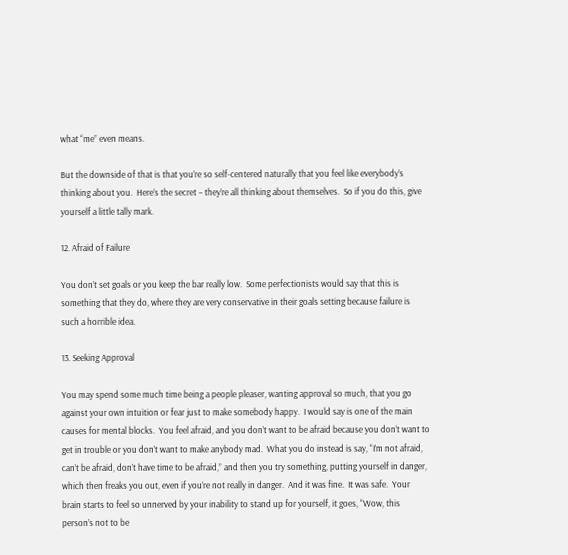what “me” even means.

But the downside of that is that you’re so self-centered naturally that you feel like everybody’s thinking about you.  Here’s the secret – they’re all thinking about themselves.  So if you do this, give yourself a little tally mark.

12. Afraid of Failure

You don’t set goals or you keep the bar really low.  Some perfectionists would say that this is something that they do, where they are very conservative in their goals setting because failure is such a horrible idea.

13. Seeking Approval

You may spend some much time being a people pleaser, wanting approval so much, that you go against your own intuition or fear just to make somebody happy.  I would say is one of the main causes for mental blocks.  You feel afraid, and you don’t want to be afraid because you don’t want to get in trouble or you don’t want to make anybody mad.  What you do instead is say, “I’m not afraid, can’t be afraid, don’t have time to be afraid,” and then you try something, putting yourself in danger, which then freaks you out, even if you’re not really in danger.  And it was fine.  It was safe.  Your brain starts to feel so unnerved by your inability to stand up for yourself, it goes, “Wow, this person’s not to be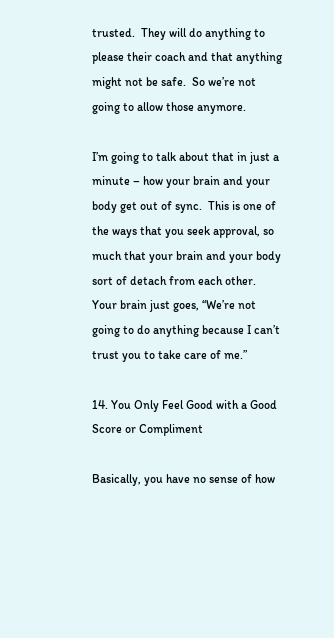trusted.  They will do anything to please their coach and that anything might not be safe.  So we’re not going to allow those anymore.

I’m going to talk about that in just a minute – how your brain and your body get out of sync.  This is one of the ways that you seek approval, so much that your brain and your body sort of detach from each other.  Your brain just goes, “We’re not going to do anything because I can’t trust you to take care of me.”

14. You Only Feel Good with a Good Score or Compliment

Basically, you have no sense of how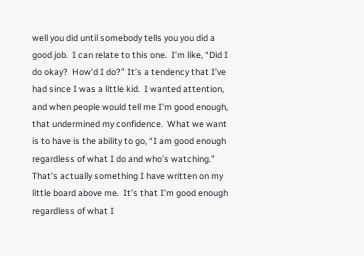well you did until somebody tells you you did a good job.  I can relate to this one.  I’m like, “Did I do okay?  How’d I do?” It’s a tendency that I’ve had since I was a little kid.  I wanted attention, and when people would tell me I’m good enough, that undermined my confidence.  What we want is to have is the ability to go, “I am good enough regardless of what I do and who’s watching.”  That’s actually something I have written on my little board above me.  It’s that I’m good enough regardless of what I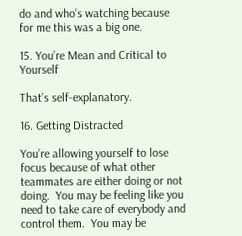do and who’s watching because for me this was a big one.

15. You’re Mean and Critical to Yourself

That’s self-explanatory.

16. Getting Distracted

You’re allowing yourself to lose focus because of what other teammates are either doing or not doing.  You may be feeling like you need to take care of everybody and control them.  You may be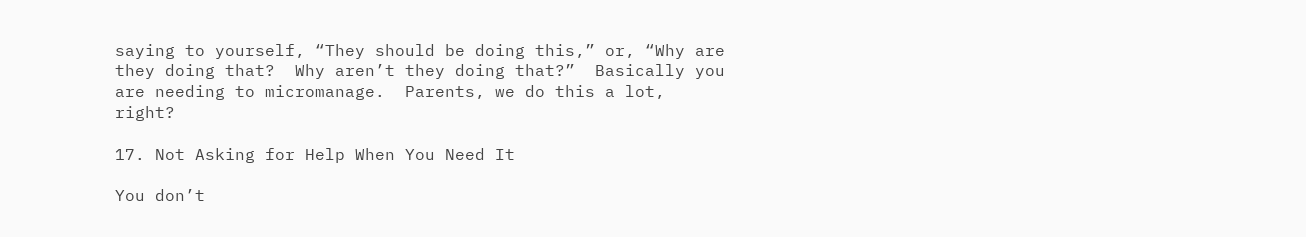saying to yourself, “They should be doing this,” or, “Why are they doing that?  Why aren’t they doing that?”  Basically you are needing to micromanage.  Parents, we do this a lot, right?

17. Not Asking for Help When You Need It

You don’t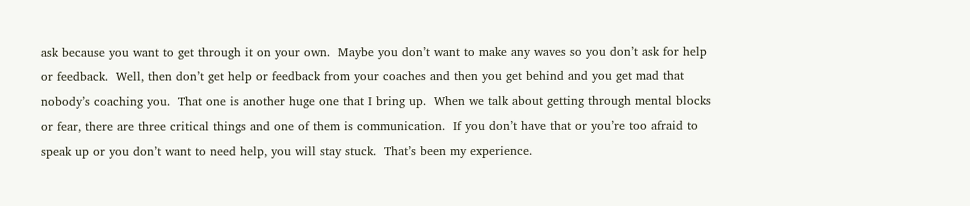ask because you want to get through it on your own.  Maybe you don’t want to make any waves so you don’t ask for help or feedback.  Well, then don’t get help or feedback from your coaches and then you get behind and you get mad that nobody’s coaching you.  That one is another huge one that I bring up.  When we talk about getting through mental blocks or fear, there are three critical things and one of them is communication.  If you don’t have that or you’re too afraid to speak up or you don’t want to need help, you will stay stuck.  That’s been my experience.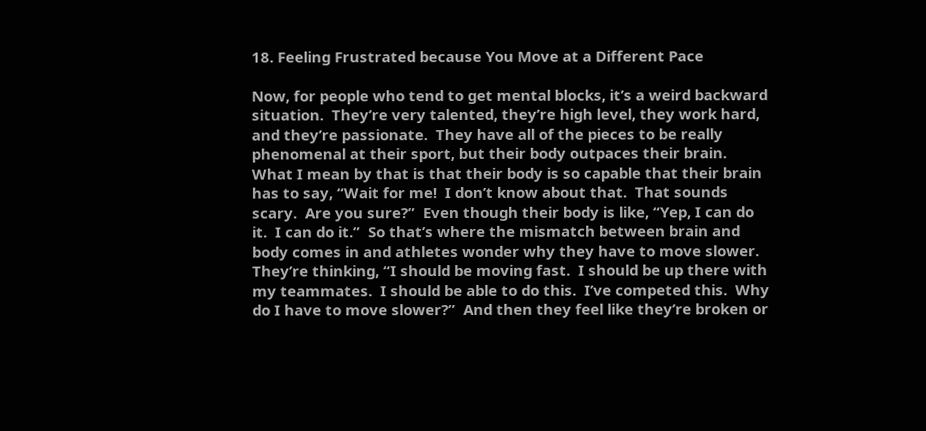18. Feeling Frustrated because You Move at a Different Pace

Now, for people who tend to get mental blocks, it’s a weird backward situation.  They’re very talented, they’re high level, they work hard, and they’re passionate.  They have all of the pieces to be really phenomenal at their sport, but their body outpaces their brain.  What I mean by that is that their body is so capable that their brain has to say, “Wait for me!  I don’t know about that.  That sounds scary.  Are you sure?”  Even though their body is like, “Yep, I can do it.  I can do it.”  So that’s where the mismatch between brain and body comes in and athletes wonder why they have to move slower.  They’re thinking, “I should be moving fast.  I should be up there with my teammates.  I should be able to do this.  I’ve competed this.  Why do I have to move slower?”  And then they feel like they’re broken or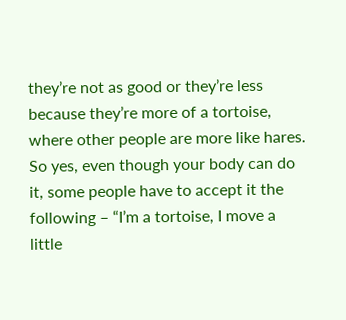they’re not as good or they’re less because they’re more of a tortoise, where other people are more like hares.  So yes, even though your body can do it, some people have to accept it the following – “I’m a tortoise, I move a little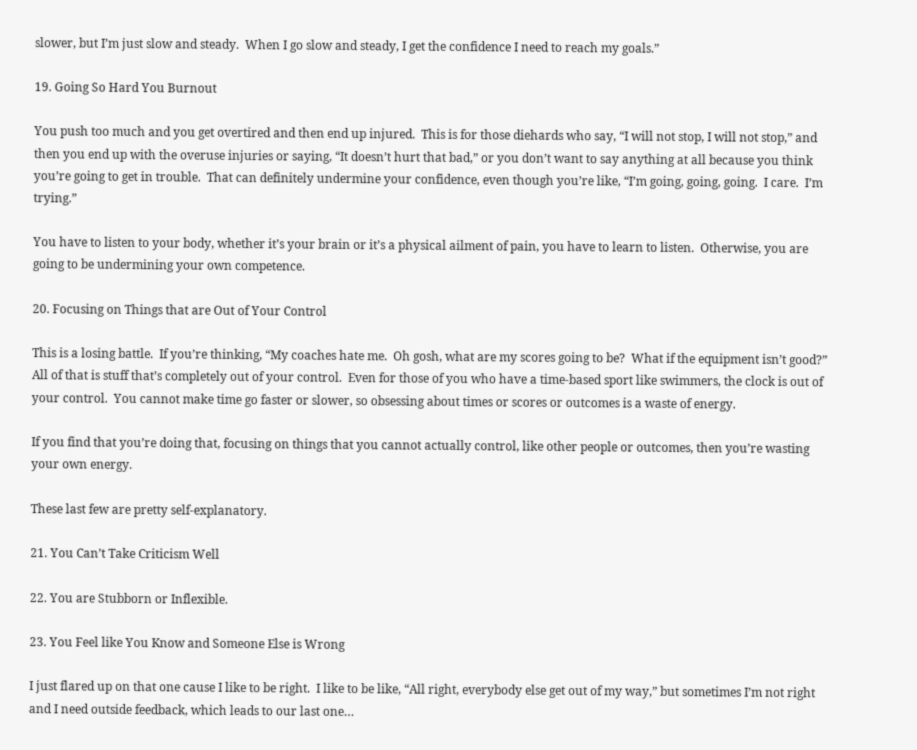slower, but I’m just slow and steady.  When I go slow and steady, I get the confidence I need to reach my goals.”

19. Going So Hard You Burnout

You push too much and you get overtired and then end up injured.  This is for those diehards who say, “I will not stop, I will not stop,” and then you end up with the overuse injuries or saying, “It doesn’t hurt that bad,” or you don’t want to say anything at all because you think you’re going to get in trouble.  That can definitely undermine your confidence, even though you’re like, “I’m going, going, going.  I care.  I’m trying.”

You have to listen to your body, whether it’s your brain or it’s a physical ailment of pain, you have to learn to listen.  Otherwise, you are going to be undermining your own competence.

20. Focusing on Things that are Out of Your Control

This is a losing battle.  If you’re thinking, “My coaches hate me.  Oh gosh, what are my scores going to be?  What if the equipment isn’t good?”  All of that is stuff that’s completely out of your control.  Even for those of you who have a time-based sport like swimmers, the clock is out of your control.  You cannot make time go faster or slower, so obsessing about times or scores or outcomes is a waste of energy.

If you find that you’re doing that, focusing on things that you cannot actually control, like other people or outcomes, then you’re wasting your own energy.

These last few are pretty self-explanatory.

21. You Can’t Take Criticism Well

22. You are Stubborn or Inflexible.

23. You Feel like You Know and Someone Else is Wrong

I just flared up on that one cause I like to be right.  I like to be like, “All right, everybody else get out of my way,” but sometimes I’m not right and I need outside feedback, which leads to our last one…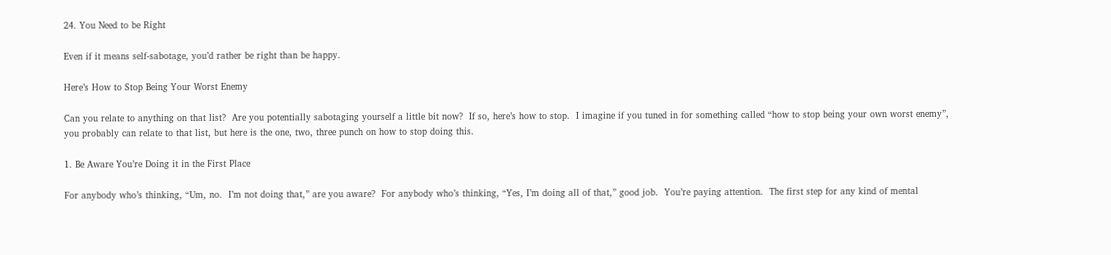24. You Need to be Right

Even if it means self-sabotage, you’d rather be right than be happy.

Here’s How to Stop Being Your Worst Enemy

Can you relate to anything on that list?  Are you potentially sabotaging yourself a little bit now?  If so, here’s how to stop.  I imagine if you tuned in for something called “how to stop being your own worst enemy”, you probably can relate to that list, but here is the one, two, three punch on how to stop doing this.

1. Be Aware You’re Doing it in the First Place

For anybody who’s thinking, “Um, no.  I’m not doing that,” are you aware?  For anybody who’s thinking, “Yes, I’m doing all of that,” good job.  You’re paying attention.  The first step for any kind of mental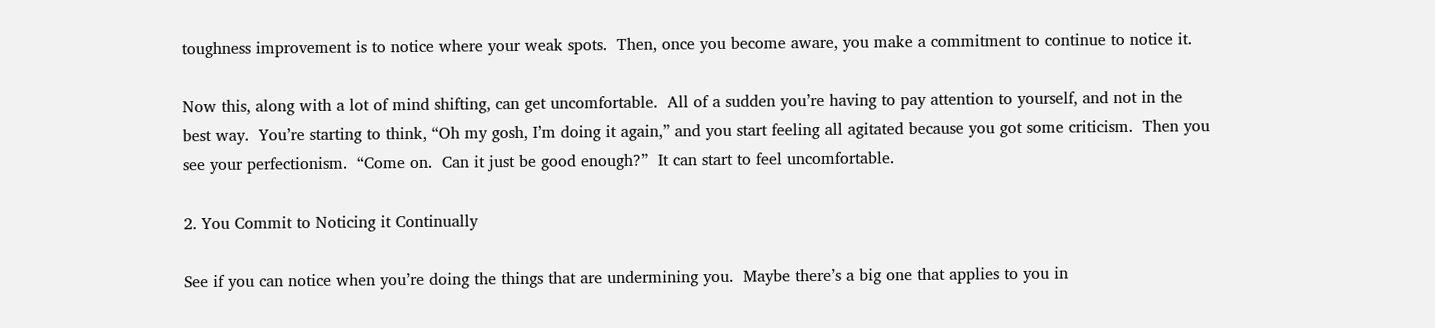toughness improvement is to notice where your weak spots.  Then, once you become aware, you make a commitment to continue to notice it.

Now this, along with a lot of mind shifting, can get uncomfortable.  All of a sudden you’re having to pay attention to yourself, and not in the best way.  You’re starting to think, “Oh my gosh, I’m doing it again,” and you start feeling all agitated because you got some criticism.  Then you see your perfectionism.  “Come on.  Can it just be good enough?”  It can start to feel uncomfortable.

2. You Commit to Noticing it Continually

See if you can notice when you’re doing the things that are undermining you.  Maybe there’s a big one that applies to you in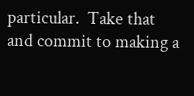particular.  Take that and commit to making a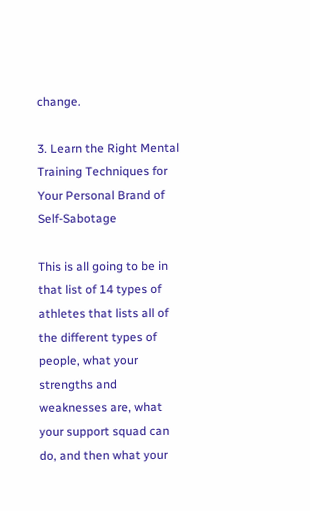change.

3. Learn the Right Mental Training Techniques for Your Personal Brand of Self-Sabotage

This is all going to be in that list of 14 types of athletes that lists all of the different types of people, what your strengths and weaknesses are, what your support squad can do, and then what your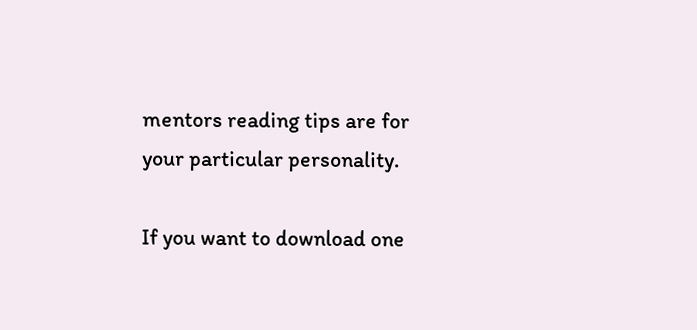mentors reading tips are for your particular personality.

If you want to download one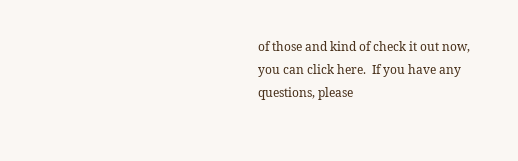of those and kind of check it out now, you can click here.  If you have any questions, please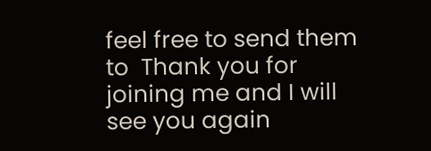feel free to send them to  Thank you for joining me and I will see you again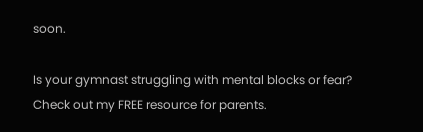soon.

Is your gymnast struggling with mental blocks or fear?  Check out my FREE resource for parents.